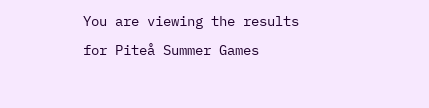You are viewing the results for Piteå Summer Games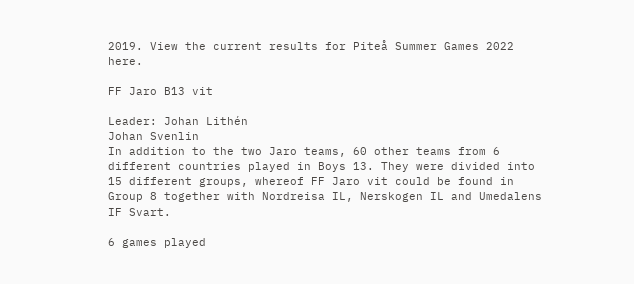2019. View the current results for Piteå Summer Games 2022 here.

FF Jaro B13 vit

Leader: Johan Lithén
Johan Svenlin
In addition to the two Jaro teams, 60 other teams from 6 different countries played in Boys 13. They were divided into 15 different groups, whereof FF Jaro vit could be found in Group 8 together with Nordreisa IL, Nerskogen IL and Umedalens IF Svart.

6 games played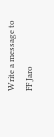Write a message to FF Jaro